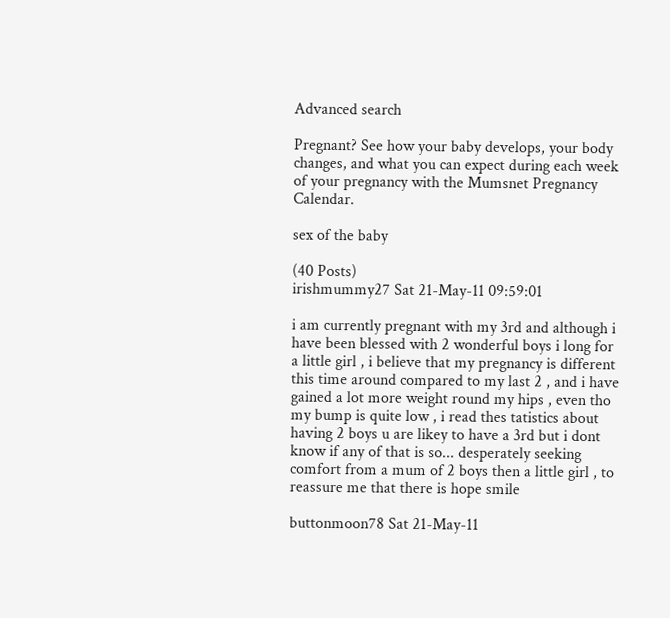Advanced search

Pregnant? See how your baby develops, your body changes, and what you can expect during each week of your pregnancy with the Mumsnet Pregnancy Calendar.

sex of the baby

(40 Posts)
irishmummy27 Sat 21-May-11 09:59:01

i am currently pregnant with my 3rd and although i have been blessed with 2 wonderful boys i long for a little girl , i believe that my pregnancy is different this time around compared to my last 2 , and i have gained a lot more weight round my hips , even tho my bump is quite low , i read thes tatistics about having 2 boys u are likey to have a 3rd but i dont know if any of that is so... desperately seeking comfort from a mum of 2 boys then a little girl , to reassure me that there is hope smile

buttonmoon78 Sat 21-May-11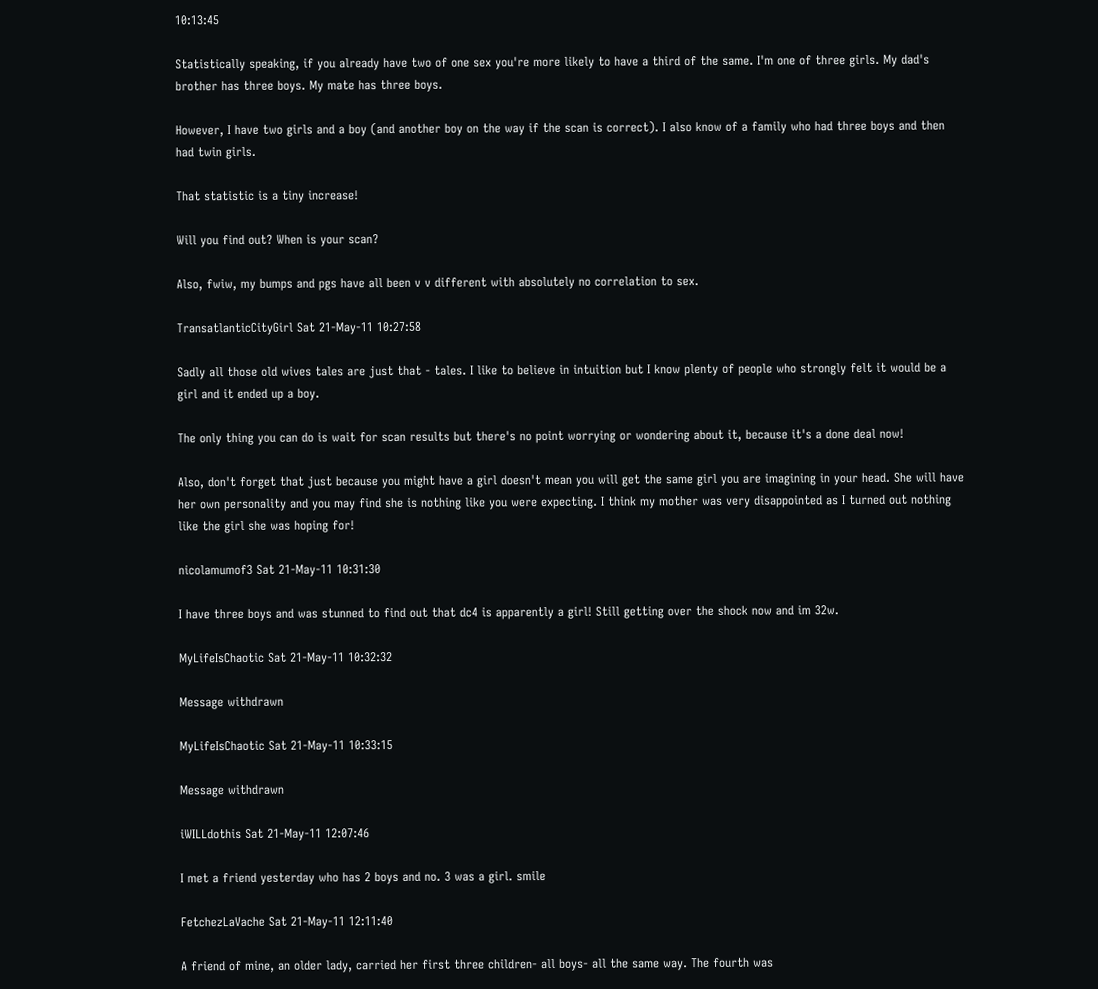10:13:45

Statistically speaking, if you already have two of one sex you're more likely to have a third of the same. I'm one of three girls. My dad's brother has three boys. My mate has three boys.

However, I have two girls and a boy (and another boy on the way if the scan is correct). I also know of a family who had three boys and then had twin girls.

That statistic is a tiny increase!

Will you find out? When is your scan?

Also, fwiw, my bumps and pgs have all been v v different with absolutely no correlation to sex.

TransatlanticCityGirl Sat 21-May-11 10:27:58

Sadly all those old wives tales are just that - tales. I like to believe in intuition but I know plenty of people who strongly felt it would be a girl and it ended up a boy.

The only thing you can do is wait for scan results but there's no point worrying or wondering about it, because it's a done deal now!

Also, don't forget that just because you might have a girl doesn't mean you will get the same girl you are imagining in your head. She will have her own personality and you may find she is nothing like you were expecting. I think my mother was very disappointed as I turned out nothing like the girl she was hoping for!

nicolamumof3 Sat 21-May-11 10:31:30

I have three boys and was stunned to find out that dc4 is apparently a girl! Still getting over the shock now and im 32w.

MyLifeIsChaotic Sat 21-May-11 10:32:32

Message withdrawn

MyLifeIsChaotic Sat 21-May-11 10:33:15

Message withdrawn

iWILLdothis Sat 21-May-11 12:07:46

I met a friend yesterday who has 2 boys and no. 3 was a girl. smile

FetchezLaVache Sat 21-May-11 12:11:40

A friend of mine, an older lady, carried her first three children- all boys- all the same way. The fourth was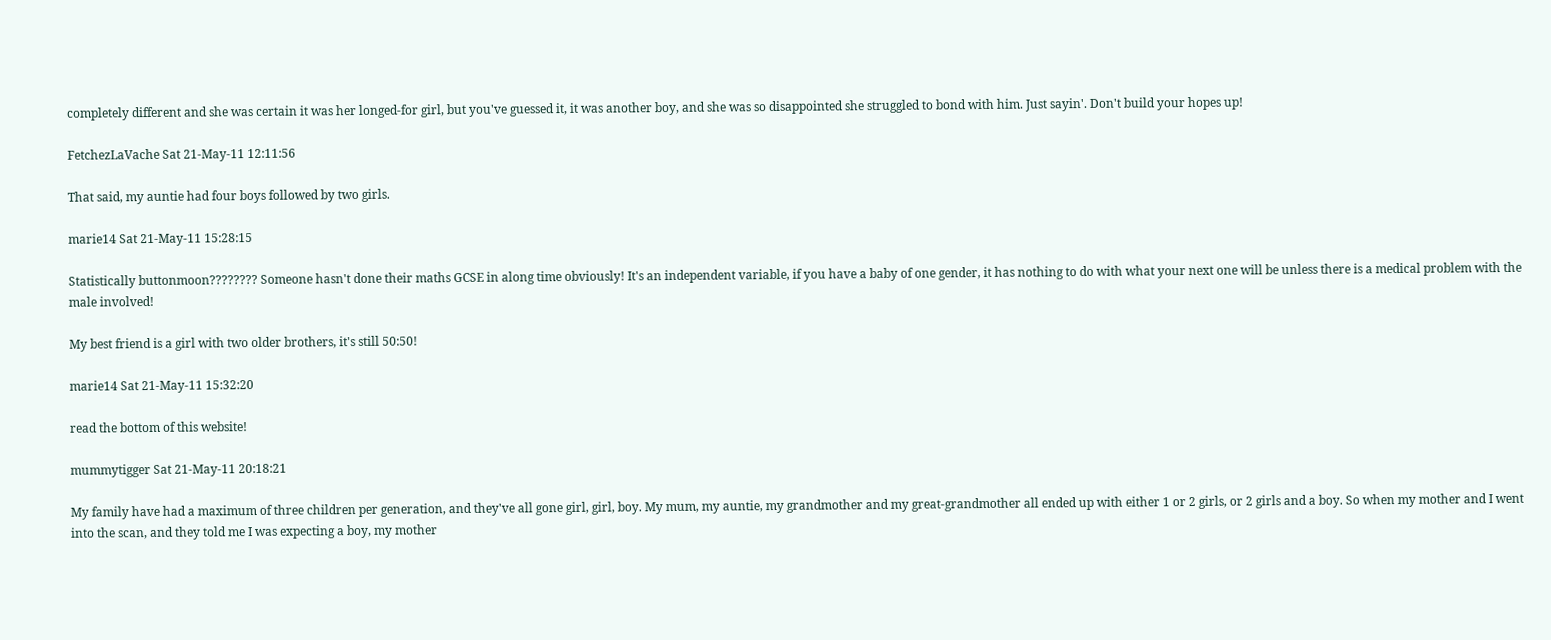completely different and she was certain it was her longed-for girl, but you've guessed it, it was another boy, and she was so disappointed she struggled to bond with him. Just sayin'. Don't build your hopes up!

FetchezLaVache Sat 21-May-11 12:11:56

That said, my auntie had four boys followed by two girls.

marie14 Sat 21-May-11 15:28:15

Statistically buttonmoon???????? Someone hasn't done their maths GCSE in along time obviously! It's an independent variable, if you have a baby of one gender, it has nothing to do with what your next one will be unless there is a medical problem with the male involved!

My best friend is a girl with two older brothers, it's still 50:50!

marie14 Sat 21-May-11 15:32:20

read the bottom of this website!

mummytigger Sat 21-May-11 20:18:21

My family have had a maximum of three children per generation, and they've all gone girl, girl, boy. My mum, my auntie, my grandmother and my great-grandmother all ended up with either 1 or 2 girls, or 2 girls and a boy. So when my mother and I went into the scan, and they told me I was expecting a boy, my mother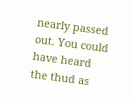nearly passed out. You could have heard the thud as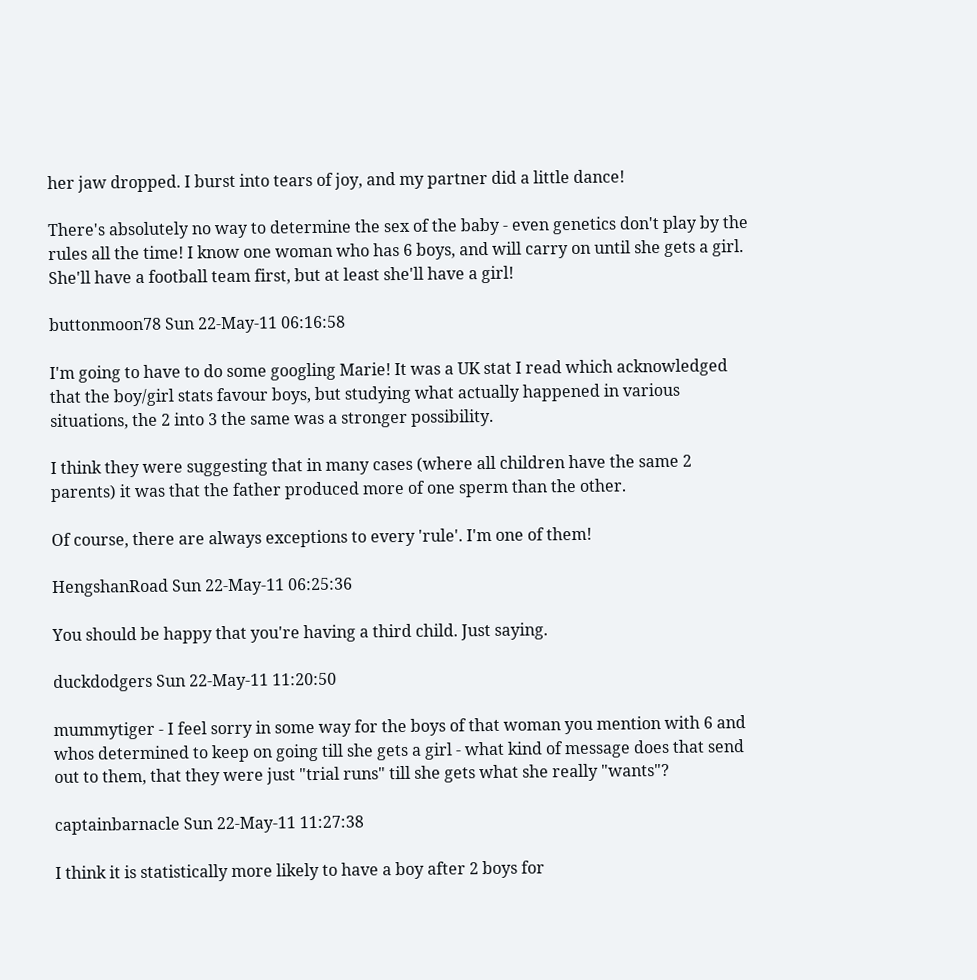her jaw dropped. I burst into tears of joy, and my partner did a little dance!

There's absolutely no way to determine the sex of the baby - even genetics don't play by the rules all the time! I know one woman who has 6 boys, and will carry on until she gets a girl. She'll have a football team first, but at least she'll have a girl!

buttonmoon78 Sun 22-May-11 06:16:58

I'm going to have to do some googling Marie! It was a UK stat I read which acknowledged that the boy/girl stats favour boys, but studying what actually happened in various situations, the 2 into 3 the same was a stronger possibility.

I think they were suggesting that in many cases (where all children have the same 2 parents) it was that the father produced more of one sperm than the other.

Of course, there are always exceptions to every 'rule'. I'm one of them!

HengshanRoad Sun 22-May-11 06:25:36

You should be happy that you're having a third child. Just saying.

duckdodgers Sun 22-May-11 11:20:50

mummytiger - I feel sorry in some way for the boys of that woman you mention with 6 and whos determined to keep on going till she gets a girl - what kind of message does that send out to them, that they were just "trial runs" till she gets what she really "wants"?

captainbarnacle Sun 22-May-11 11:27:38

I think it is statistically more likely to have a boy after 2 boys for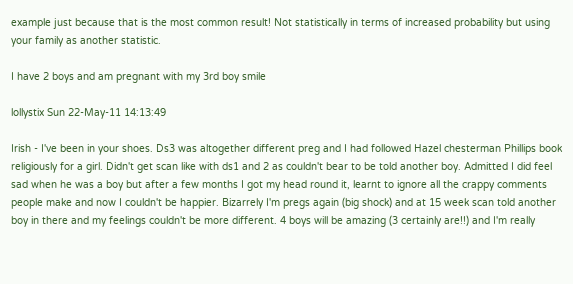example just because that is the most common result! Not statistically in terms of increased probability but using your family as another statistic.

I have 2 boys and am pregnant with my 3rd boy smile

lollystix Sun 22-May-11 14:13:49

Irish - I've been in your shoes. Ds3 was altogether different preg and I had followed Hazel chesterman Phillips book religiously for a girl. Didn't get scan like with ds1 and 2 as couldn't bear to be told another boy. Admitted I did feel sad when he was a boy but after a few months I got my head round it, learnt to ignore all the crappy comments people make and now I couldn't be happier. Bizarrely I'm pregs again (big shock) and at 15 week scan told another boy in there and my feelings couldn't be more different. 4 boys will be amazing (3 certainly are!!) and I'm really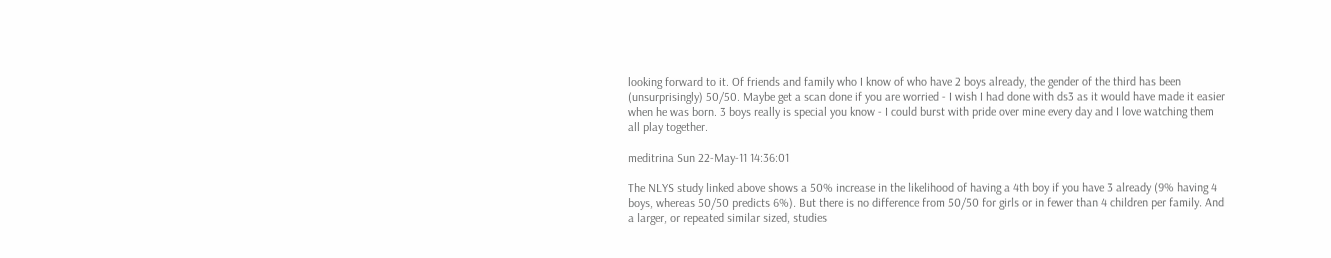looking forward to it. Of friends and family who I know of who have 2 boys already, the gender of the third has been (unsurprisingly) 50/50. Maybe get a scan done if you are worried - I wish I had done with ds3 as it would have made it easier when he was born. 3 boys really is special you know - I could burst with pride over mine every day and I love watching them all play together.

meditrina Sun 22-May-11 14:36:01

The NLYS study linked above shows a 50% increase in the likelihood of having a 4th boy if you have 3 already (9% having 4 boys, whereas 50/50 predicts 6%). But there is no difference from 50/50 for girls or in fewer than 4 children per family. And a larger, or repeated similar sized, studies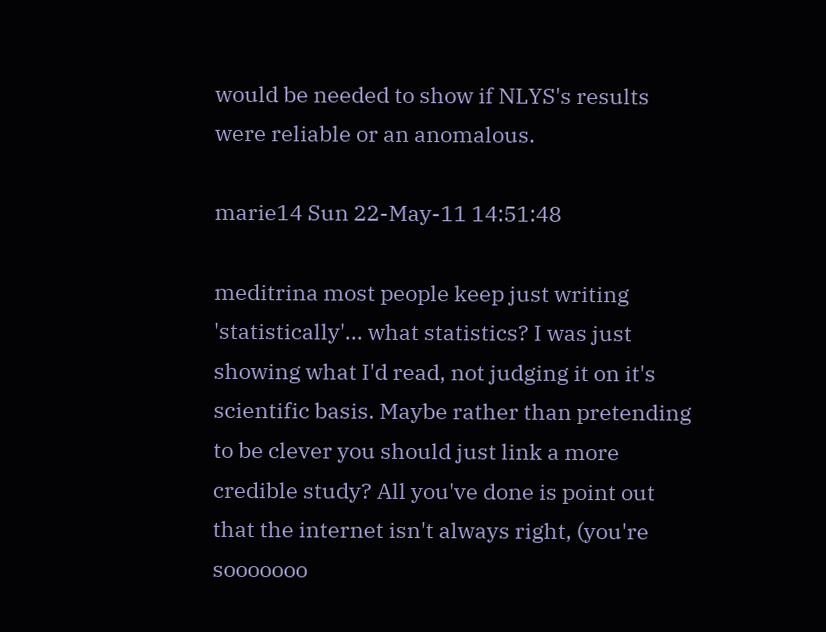would be needed to show if NLYS's results were reliable or an anomalous.

marie14 Sun 22-May-11 14:51:48

meditrina most people keep just writing 'statistically'... what statistics? I was just showing what I'd read, not judging it on it's scientific basis. Maybe rather than pretending to be clever you should just link a more credible study? All you've done is point out that the internet isn't always right, (you're sooooooo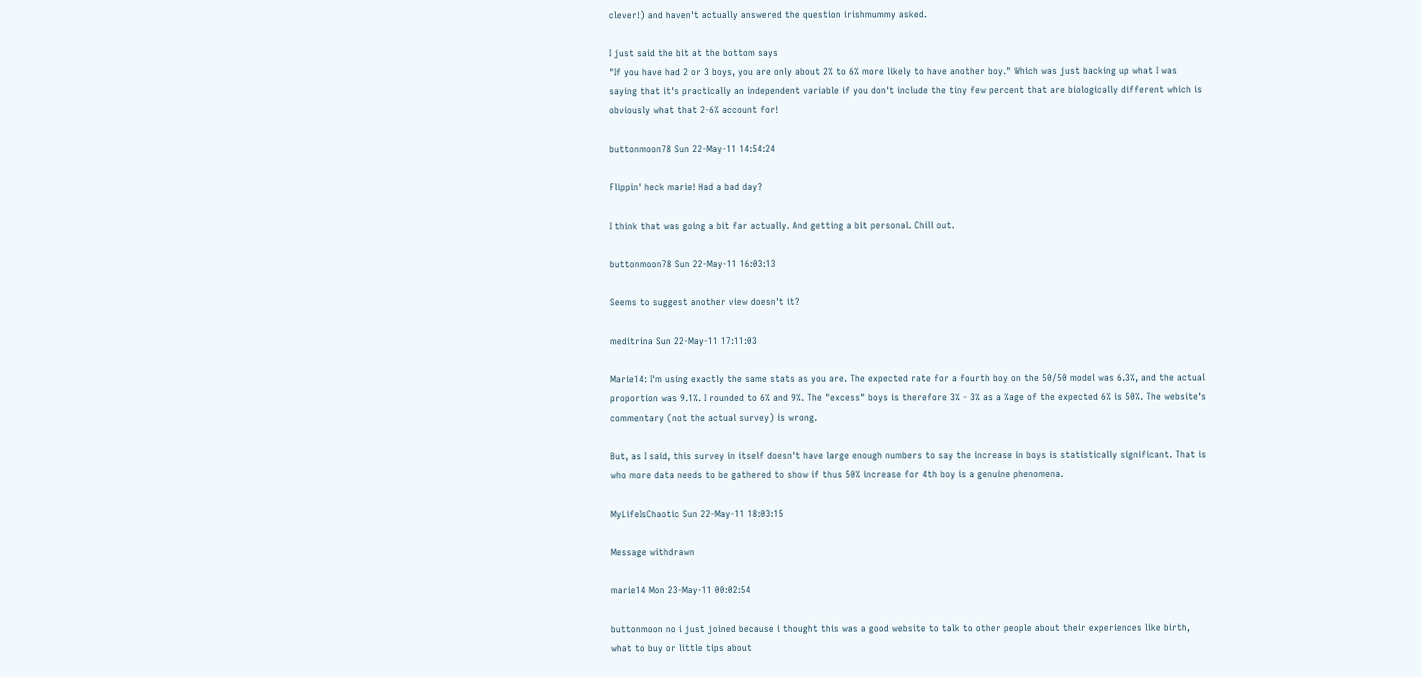clever!) and haven't actually answered the question irishmummy asked.

I just said the bit at the bottom says
"If you have had 2 or 3 boys, you are only about 2% to 6% more likely to have another boy." Which was just backing up what I was saying that it's practically an independent variable if you don't include the tiny few percent that are biologically different which is obviously what that 2-6% account for!

buttonmoon78 Sun 22-May-11 14:54:24

Flippin' heck marie! Had a bad day?

I think that was going a bit far actually. And getting a bit personal. Chill out.

buttonmoon78 Sun 22-May-11 16:03:13

Seems to suggest another view doesn't it?

meditrina Sun 22-May-11 17:11:03

Marie14: I'm using exactly the same stats as you are. The expected rate for a fourth boy on the 50/50 model was 6.3%, and the actual proportion was 9.1%. I rounded to 6% and 9%. The "excess" boys is therefore 3% - 3% as a %age of the expected 6% is 50%. The website's commentary (not the actual survey) is wrong.

But, as I said, this survey in itself doesn't have large enough numbers to say the increase in boys is statistically significant. That is who more data needs to be gathered to show if thus 50% increase for 4th boy is a genuine phenomena.

MyLifeIsChaotic Sun 22-May-11 18:03:15

Message withdrawn

marie14 Mon 23-May-11 00:02:54

buttonmoon no i just joined because i thought this was a good website to talk to other people about their experiences like birth, what to buy or little tips about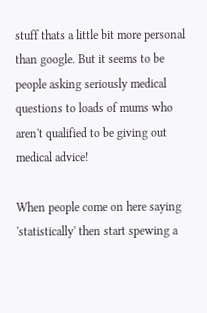stuff thats a little bit more personal than google. But it seems to be people asking seriously medical questions to loads of mums who aren't qualified to be giving out medical advice!

When people come on here saying 'statistically' then start spewing a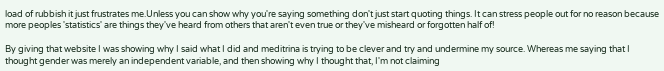load of rubbish it just frustrates me.Unless you can show why you're saying something don't just start quoting things. It can stress people out for no reason because more peoples 'statistics' are things they've heard from others that aren't even true or they've misheard or forgotten half of!

By giving that website I was showing why I said what I did and meditrina is trying to be clever and try and undermine my source. Whereas me saying that I thought gender was merely an independent variable, and then showing why I thought that, I'm not claiming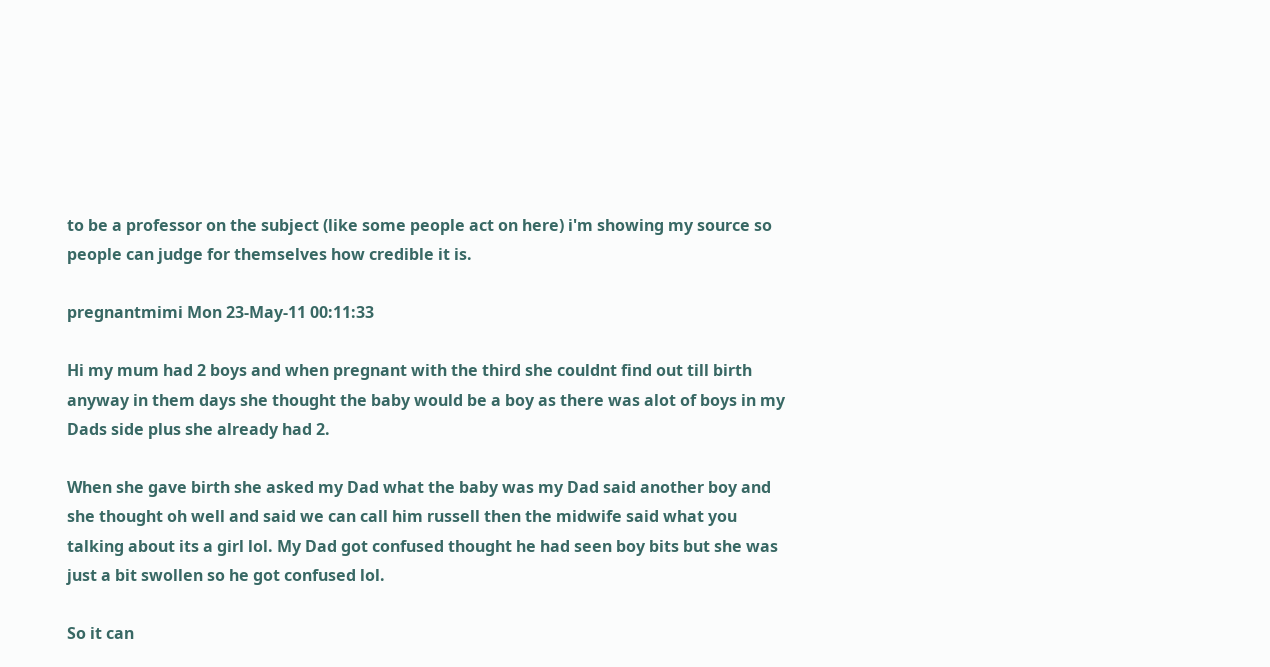to be a professor on the subject (like some people act on here) i'm showing my source so people can judge for themselves how credible it is.

pregnantmimi Mon 23-May-11 00:11:33

Hi my mum had 2 boys and when pregnant with the third she couldnt find out till birth anyway in them days she thought the baby would be a boy as there was alot of boys in my Dads side plus she already had 2.

When she gave birth she asked my Dad what the baby was my Dad said another boy and she thought oh well and said we can call him russell then the midwife said what you talking about its a girl lol. My Dad got confused thought he had seen boy bits but she was just a bit swollen so he got confused lol.

So it can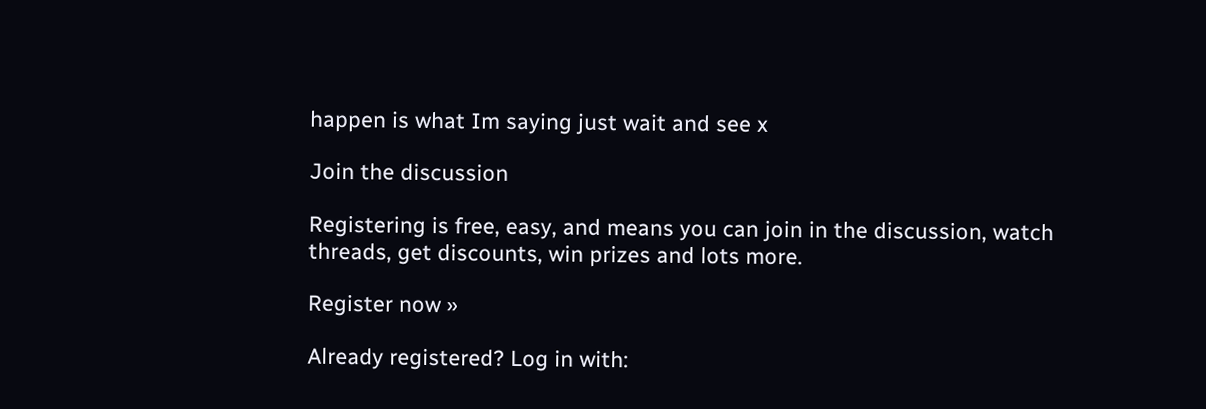happen is what Im saying just wait and see x

Join the discussion

Registering is free, easy, and means you can join in the discussion, watch threads, get discounts, win prizes and lots more.

Register now »

Already registered? Log in with: